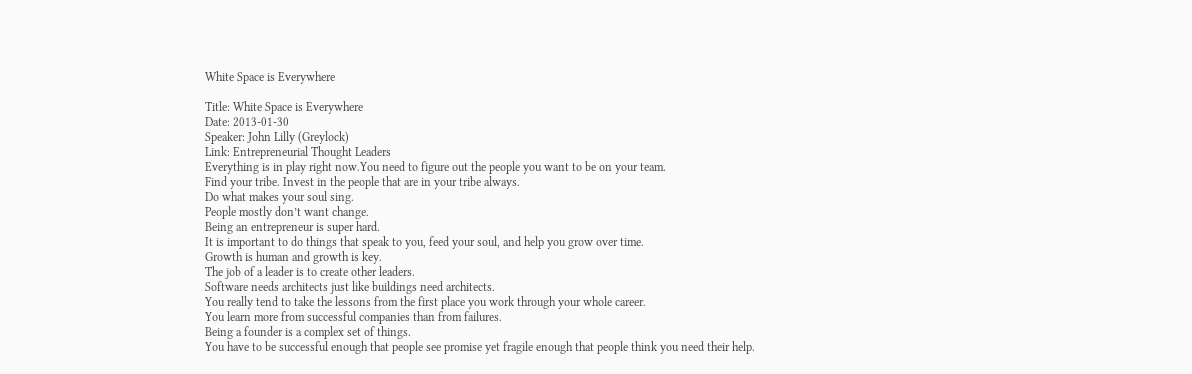White Space is Everywhere

Title: White Space is Everywhere
Date: 2013-01-30
Speaker: John Lilly (Greylock)
Link: Entrepreneurial Thought Leaders
Everything is in play right now.You need to figure out the people you want to be on your team.
Find your tribe. Invest in the people that are in your tribe always.
Do what makes your soul sing.
People mostly don’t want change.
Being an entrepreneur is super hard.
It is important to do things that speak to you, feed your soul, and help you grow over time.
Growth is human and growth is key.
The job of a leader is to create other leaders.
Software needs architects just like buildings need architects.
You really tend to take the lessons from the first place you work through your whole career.
You learn more from successful companies than from failures.
Being a founder is a complex set of things.
You have to be successful enough that people see promise yet fragile enough that people think you need their help.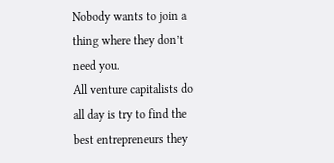Nobody wants to join a thing where they don’t need you.
All venture capitalists do all day is try to find the best entrepreneurs they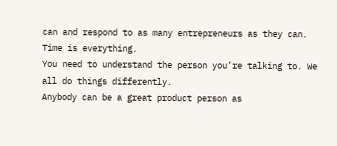can and respond to as many entrepreneurs as they can.
Time is everything.
You need to understand the person you’re talking to. We all do things differently.
Anybody can be a great product person as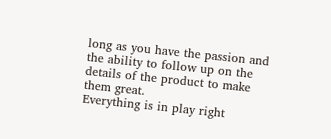long as you have the passion and the ability to follow up on the details of the product to make them great.
Everything is in play right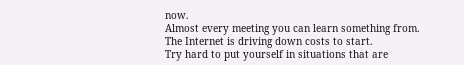now.
Almost every meeting you can learn something from.
The Internet is driving down costs to start.
Try hard to put yourself in situations that are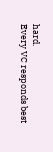hard.
Every VC responds best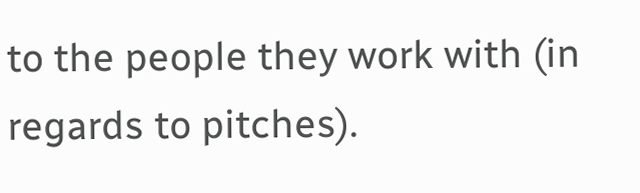to the people they work with (in regards to pitches).